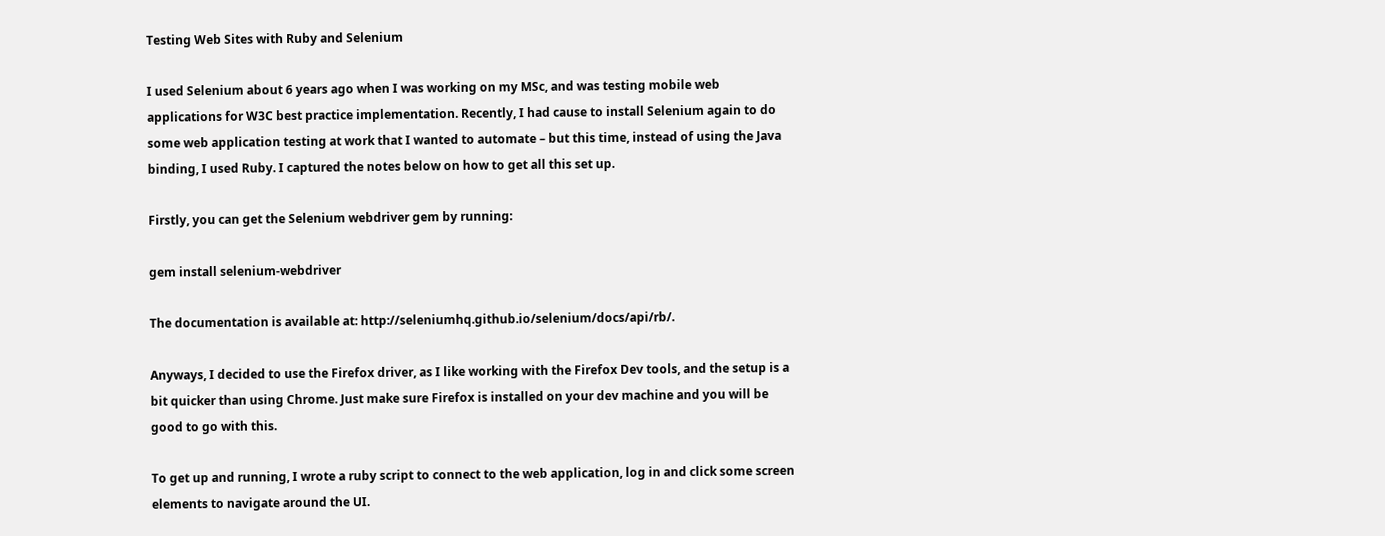Testing Web Sites with Ruby and Selenium

I used Selenium about 6 years ago when I was working on my MSc, and was testing mobile web applications for W3C best practice implementation. Recently, I had cause to install Selenium again to do some web application testing at work that I wanted to automate – but this time, instead of using the Java binding, I used Ruby. I captured the notes below on how to get all this set up.

Firstly, you can get the Selenium webdriver gem by running:

gem install selenium-webdriver

The documentation is available at: http://seleniumhq.github.io/selenium/docs/api/rb/.

Anyways, I decided to use the Firefox driver, as I like working with the Firefox Dev tools, and the setup is a bit quicker than using Chrome. Just make sure Firefox is installed on your dev machine and you will be good to go with this.

To get up and running, I wrote a ruby script to connect to the web application, log in and click some screen elements to navigate around the UI.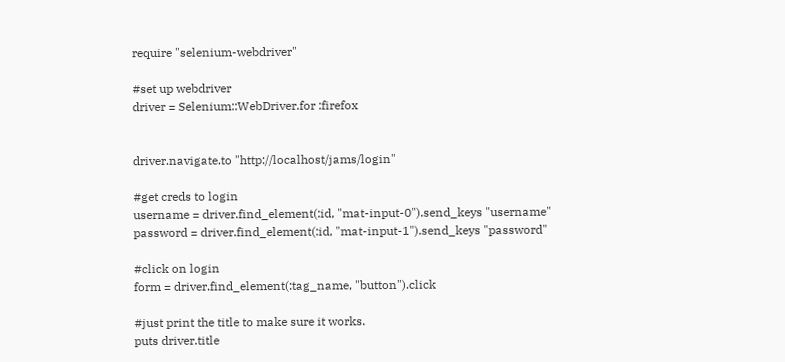require "selenium-webdriver"

#set up webdriver
driver = Selenium::WebDriver.for :firefox


driver.navigate.to "http://localhost/jams/login"

#get creds to login
username = driver.find_element(:id, "mat-input-0").send_keys "username"
password = driver.find_element(:id, "mat-input-1").send_keys "password"

#click on login
form = driver.find_element(:tag_name, "button").click

#just print the title to make sure it works.
puts driver.title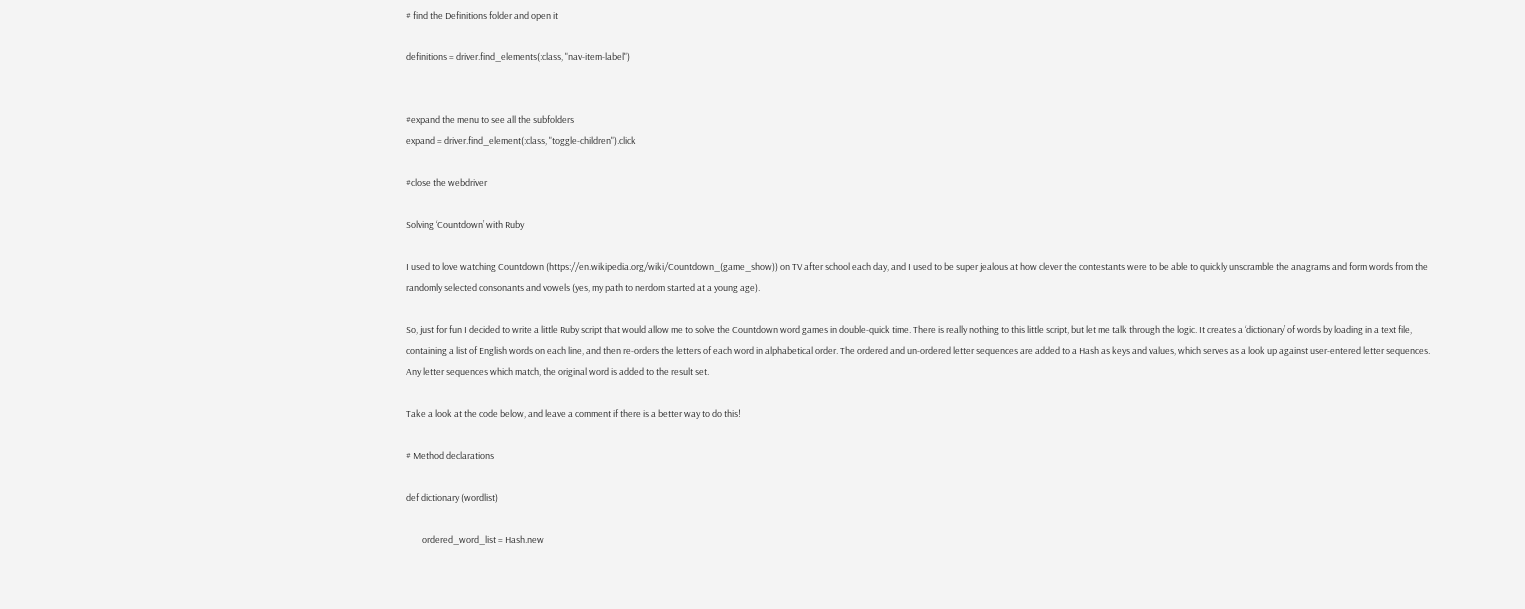# find the Definitions folder and open it

definitions = driver.find_elements(:class, "nav-item-label")


#expand the menu to see all the subfolders
expand = driver.find_element(:class, "toggle-children").click

#close the webdriver

Solving ‘Countdown’ with Ruby

I used to love watching Countdown (https://en.wikipedia.org/wiki/Countdown_(game_show)) on TV after school each day, and I used to be super jealous at how clever the contestants were to be able to quickly unscramble the anagrams and form words from the randomly selected consonants and vowels (yes, my path to nerdom started at a young age).

So, just for fun I decided to write a little Ruby script that would allow me to solve the Countdown word games in double-quick time. There is really nothing to this little script, but let me talk through the logic. It creates a ‘dictionary’ of words by loading in a text file, containing a list of English words on each line, and then re-orders the letters of each word in alphabetical order. The ordered and un-ordered letter sequences are added to a Hash as keys and values, which serves as a look up against user-entered letter sequences. Any letter sequences which match, the original word is added to the result set.

Take a look at the code below, and leave a comment if there is a better way to do this!

# Method declarations

def dictionary (wordlist)

        ordered_word_list = Hash.new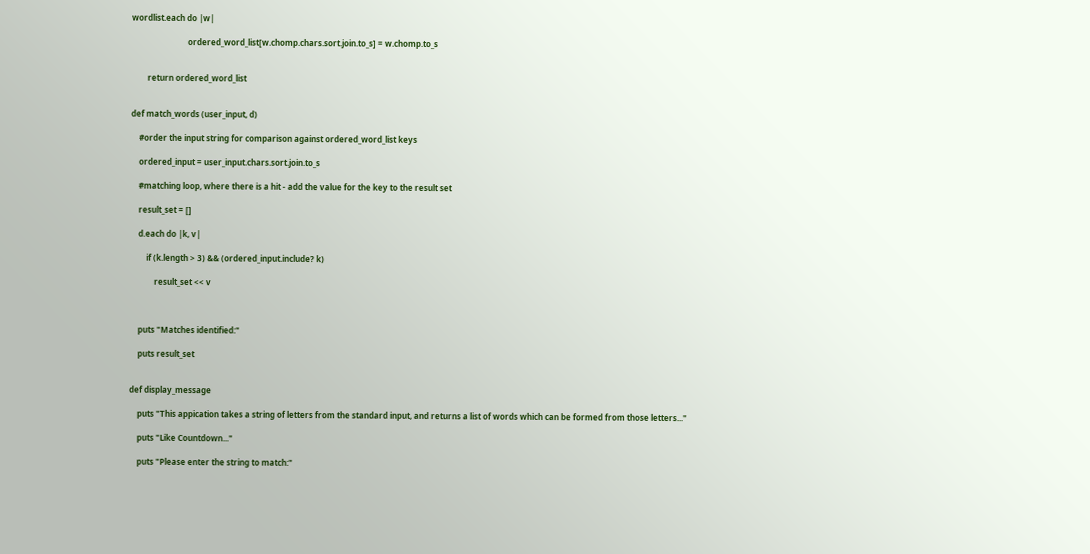wordlist.each do |w|

                            ordered_word_list[w.chomp.chars.sort.join.to_s] = w.chomp.to_s


        return ordered_word_list


def match_words (user_input, d)

    #order the input string for comparison against ordered_word_list keys

    ordered_input = user_input.chars.sort.join.to_s

    #matching loop, where there is a hit - add the value for the key to the result set

    result_set = []

    d.each do |k, v|

        if (k.length > 3) && (ordered_input.include? k)

            result_set << v



    puts "Matches identified:"

    puts result_set


def display_message

    puts "This appication takes a string of letters from the standard input, and returns a list of words which can be formed from those letters..."

    puts "Like Countdown..."

    puts "Please enter the string to match:"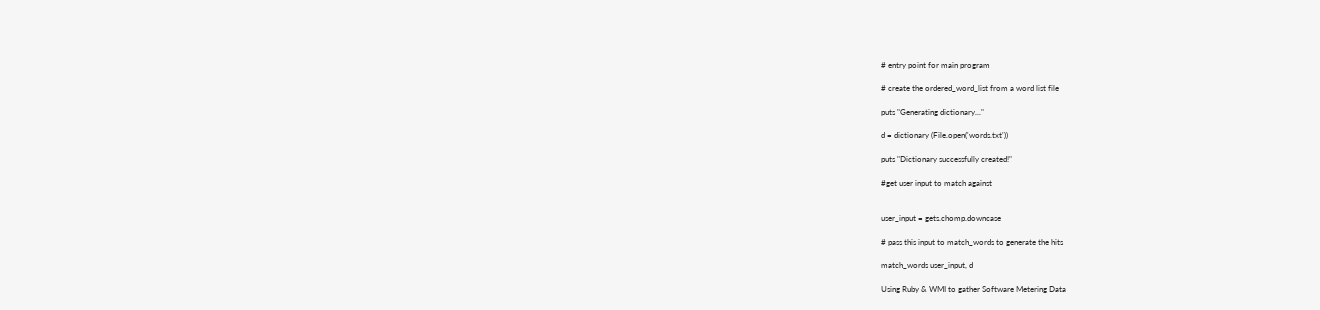# entry point for main program

# create the ordered_word_list from a word list file

puts "Generating dictionary..."

d = dictionary (File.open('words.txt'))

puts "Dictionary successfully created!"

#get user input to match against


user_input = gets.chomp.downcase

# pass this input to match_words to generate the hits

match_words user_input, d

Using Ruby & WMI to gather Software Metering Data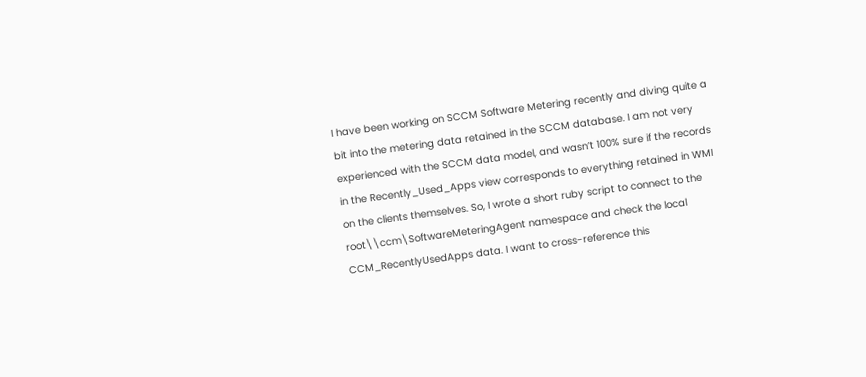I have been working on SCCM Software Metering recently and diving quite a bit into the metering data retained in the SCCM database. I am not very experienced with the SCCM data model, and wasn’t 100% sure if the records in the Recently_Used_Apps view corresponds to everything retained in WMI on the clients themselves. So, I wrote a short ruby script to connect to the root\\ccm\SoftwareMeteringAgent namespace and check the local CCM_RecentlyUsedApps data. I want to cross-reference this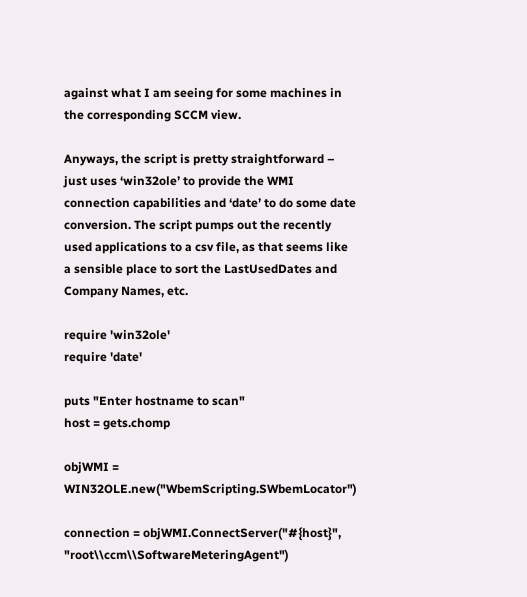against what I am seeing for some machines in the corresponding SCCM view.

Anyways, the script is pretty straightforward – just uses ‘win32ole’ to provide the WMI connection capabilities and ‘date’ to do some date conversion. The script pumps out the recently used applications to a csv file, as that seems like a sensible place to sort the LastUsedDates and Company Names, etc.

require 'win32ole'
require 'date'

puts "Enter hostname to scan"
host = gets.chomp

objWMI = WIN32OLE.new("WbemScripting.SWbemLocator")

connection = objWMI.ConnectServer("#{host}", "root\\ccm\\SoftwareMeteringAgent")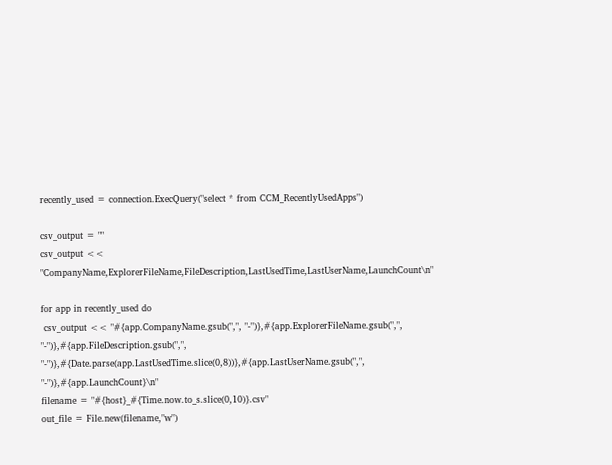recently_used = connection.ExecQuery("select * from CCM_RecentlyUsedApps")

csv_output = ""
csv_output << "CompanyName,ExplorerFileName,FileDescription,LastUsedTime,LastUserName,LaunchCount\n"

for app in recently_used do
 csv_output << "#{app.CompanyName.gsub(",", "-")},#{app.ExplorerFileName.gsub(",", "-")},#{app.FileDescription.gsub(",", "-")},#{Date.parse(app.LastUsedTime.slice(0,8))},#{app.LastUserName.gsub(",", "-")},#{app.LaunchCount}\n"
filename = "#{host}_#{Time.now.to_s.slice(0,10)}.csv"
out_file = File.new(filename,"w")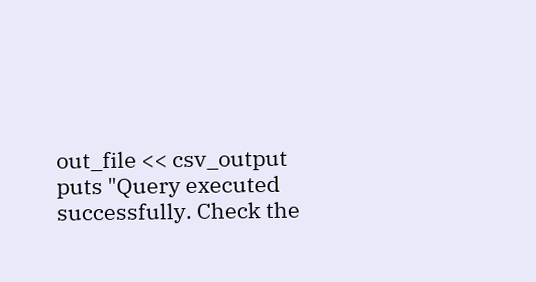out_file << csv_output
puts "Query executed successfully. Check the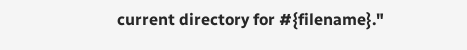current directory for #{filename}."